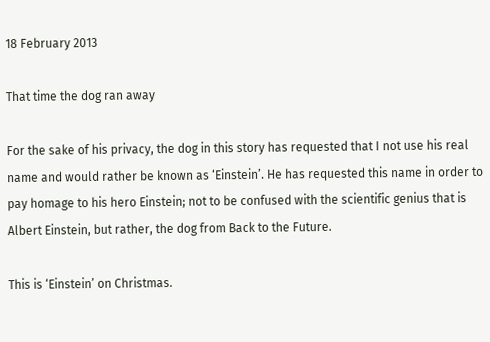18 February 2013

That time the dog ran away

For the sake of his privacy, the dog in this story has requested that I not use his real name and would rather be known as ‘Einstein’. He has requested this name in order to pay homage to his hero Einstein; not to be confused with the scientific genius that is Albert Einstein, but rather, the dog from Back to the Future.

This is ‘Einstein’ on Christmas.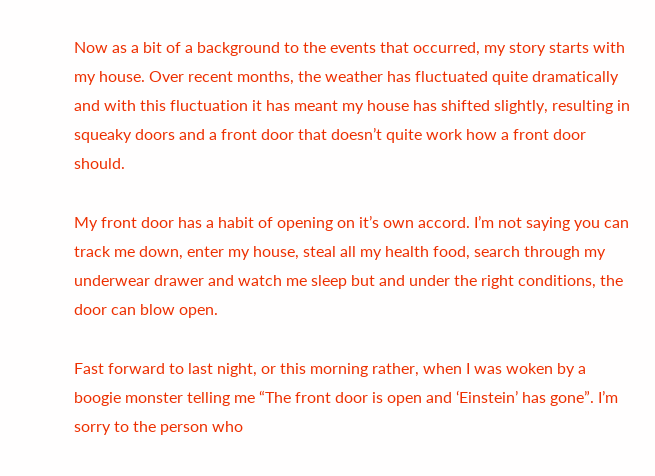Now as a bit of a background to the events that occurred, my story starts with my house. Over recent months, the weather has fluctuated quite dramatically and with this fluctuation it has meant my house has shifted slightly, resulting in squeaky doors and a front door that doesn’t quite work how a front door should.

My front door has a habit of opening on it’s own accord. I’m not saying you can track me down, enter my house, steal all my health food, search through my underwear drawer and watch me sleep but and under the right conditions, the door can blow open.

Fast forward to last night, or this morning rather, when I was woken by a boogie monster telling me “The front door is open and ‘Einstein’ has gone”. I’m sorry to the person who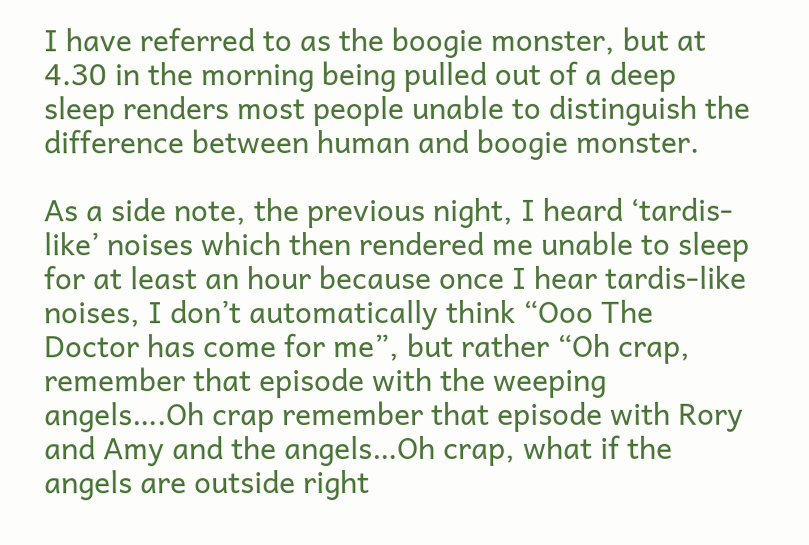I have referred to as the boogie monster, but at 4.30 in the morning being pulled out of a deep sleep renders most people unable to distinguish the difference between human and boogie monster.

As a side note, the previous night, I heard ‘tardis-like’ noises which then rendered me unable to sleep for at least an hour because once I hear tardis-like noises, I don’t automatically think “Ooo The Doctor has come for me”, but rather “Oh crap, remember that episode with the weeping angels….Oh crap remember that episode with Rory and Amy and the angels…Oh crap, what if the angels are outside right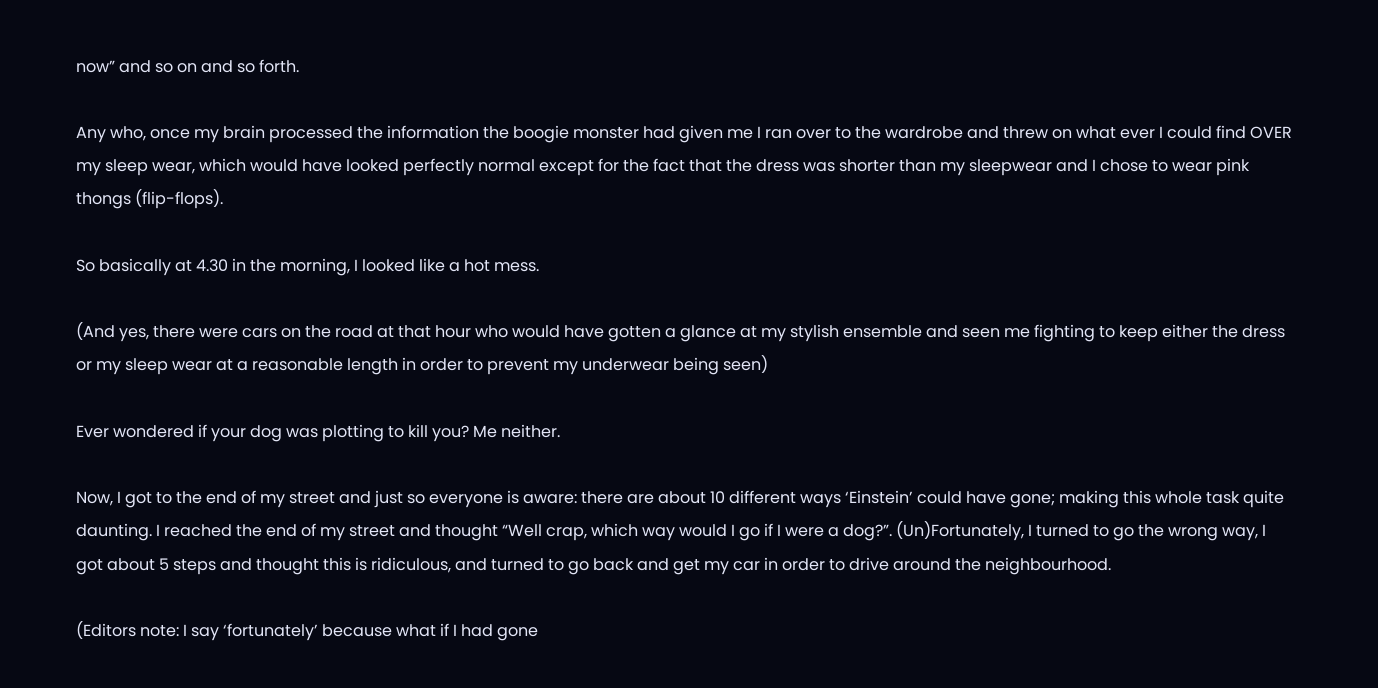now” and so on and so forth.

Any who, once my brain processed the information the boogie monster had given me I ran over to the wardrobe and threw on what ever I could find OVER my sleep wear, which would have looked perfectly normal except for the fact that the dress was shorter than my sleepwear and I chose to wear pink thongs (flip-flops).

So basically at 4.30 in the morning, I looked like a hot mess.

(And yes, there were cars on the road at that hour who would have gotten a glance at my stylish ensemble and seen me fighting to keep either the dress or my sleep wear at a reasonable length in order to prevent my underwear being seen)

Ever wondered if your dog was plotting to kill you? Me neither.

Now, I got to the end of my street and just so everyone is aware: there are about 10 different ways ‘Einstein’ could have gone; making this whole task quite daunting. I reached the end of my street and thought “Well crap, which way would I go if I were a dog?”. (Un)Fortunately, I turned to go the wrong way, I got about 5 steps and thought this is ridiculous, and turned to go back and get my car in order to drive around the neighbourhood.

(Editors note: I say ‘fortunately’ because what if I had gone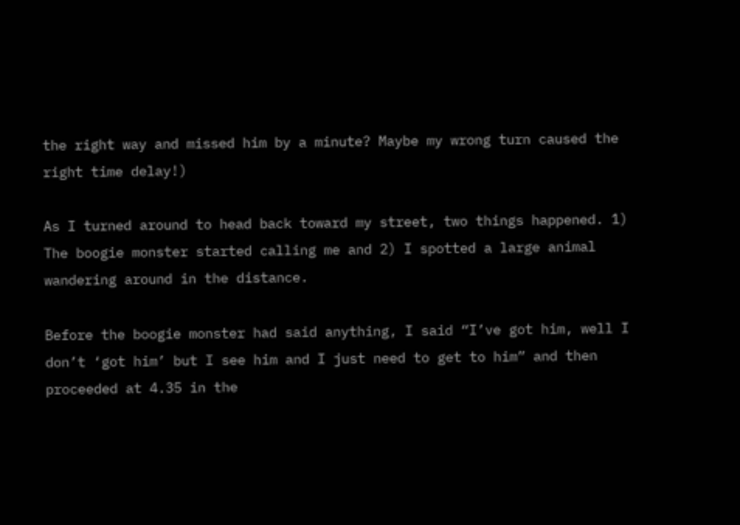the right way and missed him by a minute? Maybe my wrong turn caused the right time delay!)

As I turned around to head back toward my street, two things happened. 1) The boogie monster started calling me and 2) I spotted a large animal wandering around in the distance.

Before the boogie monster had said anything, I said “I’ve got him, well I don’t ‘got him’ but I see him and I just need to get to him” and then proceeded at 4.35 in the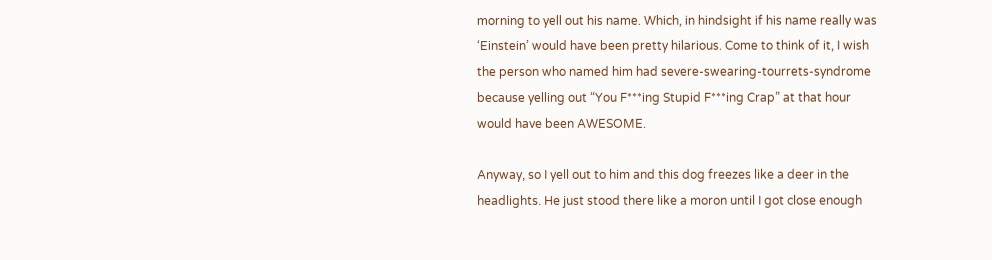morning to yell out his name. Which, in hindsight if his name really was ‘Einstein’ would have been pretty hilarious. Come to think of it, I wish the person who named him had severe-swearing-tourrets-syndrome because yelling out “You F***ing Stupid F***ing Crap” at that hour would have been AWESOME.

Anyway, so I yell out to him and this dog freezes like a deer in the headlights. He just stood there like a moron until I got close enough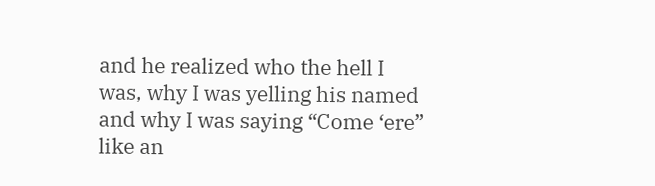and he realized who the hell I was, why I was yelling his named and why I was saying “Come ‘ere” like an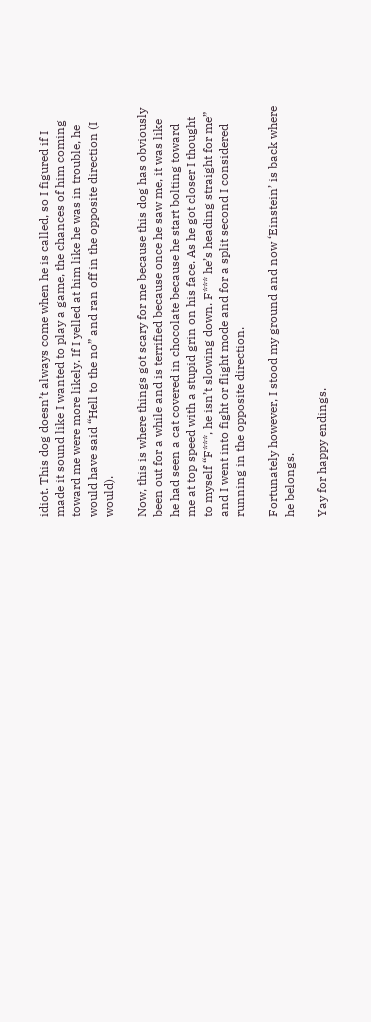idiot. This dog doesn’t always come when he is called, so I figured if I made it sound like I wanted to play a game, the chances of him coming toward me were more likely. If I yelled at him like he was in trouble, he would have said “Hell to the no” and ran off in the opposite direction (I would).

Now, this is where things got scary for me because this dog has obviously been out for a while and is terrified because once he saw me, it was like he had seen a cat covered in chocolate because he start bolting toward me at top speed with a stupid grin on his face. As he got closer I thought to myself “F***, he isn’t slowing down. F*** he’s heading straight for me” and I went into fight or flight mode and for a split second I considered running in the opposite direction.

Fortunately however, I stood my ground and now ‘Einstein’ is back where he belongs.

Yay for happy endings.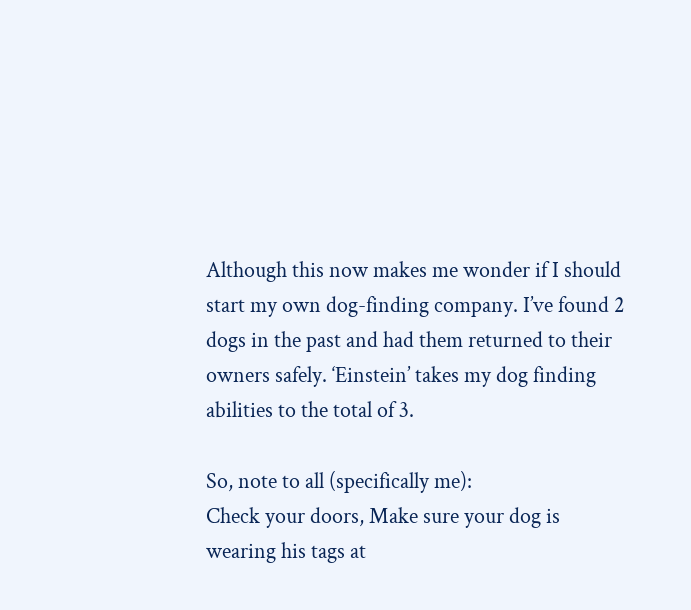Although this now makes me wonder if I should start my own dog-finding company. I’ve found 2 dogs in the past and had them returned to their owners safely. ‘Einstein’ takes my dog finding abilities to the total of 3.

So, note to all (specifically me):
Check your doors, Make sure your dog is wearing his tags at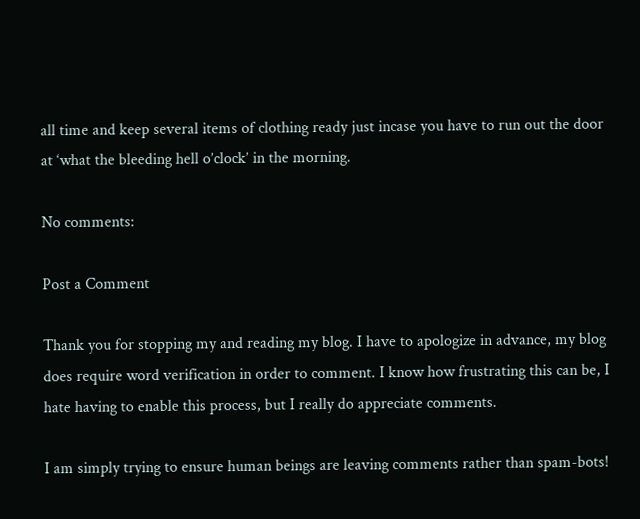all time and keep several items of clothing ready just incase you have to run out the door at ‘what the bleeding hell o’clock’ in the morning.

No comments:

Post a Comment

Thank you for stopping my and reading my blog. I have to apologize in advance, my blog does require word verification in order to comment. I know how frustrating this can be, I hate having to enable this process, but I really do appreciate comments.

I am simply trying to ensure human beings are leaving comments rather than spam-bots!